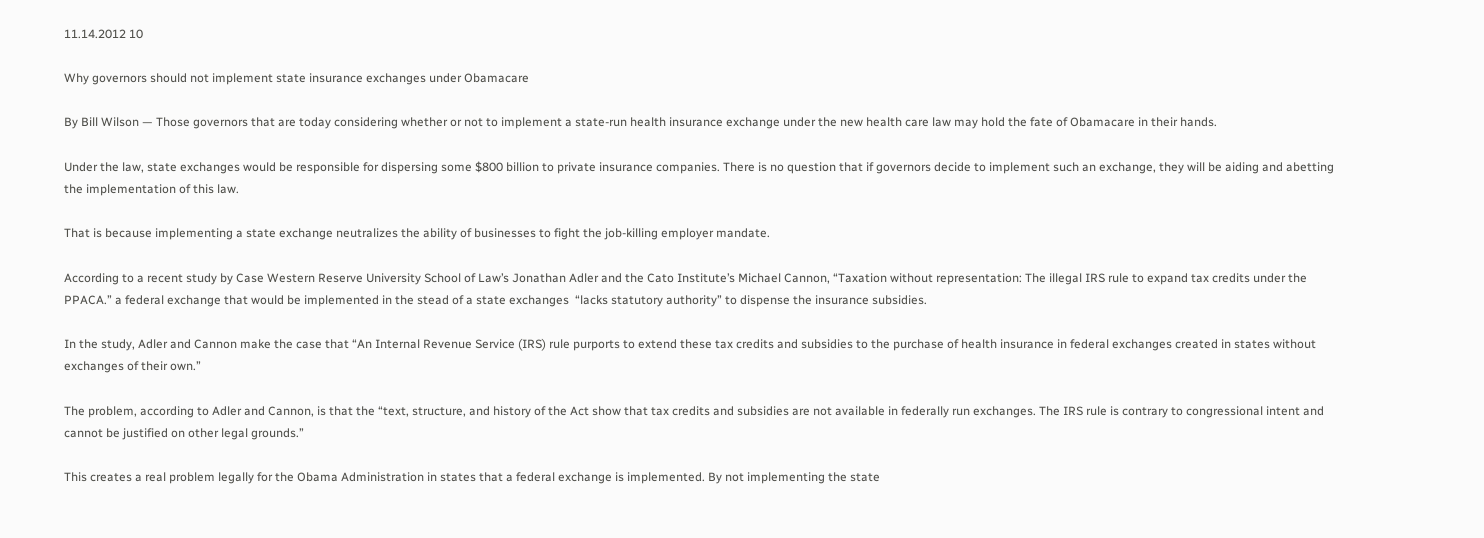11.14.2012 10

Why governors should not implement state insurance exchanges under Obamacare

By Bill Wilson — Those governors that are today considering whether or not to implement a state-run health insurance exchange under the new health care law may hold the fate of Obamacare in their hands.

Under the law, state exchanges would be responsible for dispersing some $800 billion to private insurance companies. There is no question that if governors decide to implement such an exchange, they will be aiding and abetting the implementation of this law.

That is because implementing a state exchange neutralizes the ability of businesses to fight the job-killing employer mandate.

According to a recent study by Case Western Reserve University School of Law’s Jonathan Adler and the Cato Institute’s Michael Cannon, “Taxation without representation: The illegal IRS rule to expand tax credits under the PPACA.” a federal exchange that would be implemented in the stead of a state exchanges  “lacks statutory authority” to dispense the insurance subsidies.

In the study, Adler and Cannon make the case that “An Internal Revenue Service (IRS) rule purports to extend these tax credits and subsidies to the purchase of health insurance in federal exchanges created in states without exchanges of their own.”

The problem, according to Adler and Cannon, is that the “text, structure, and history of the Act show that tax credits and subsidies are not available in federally run exchanges. The IRS rule is contrary to congressional intent and cannot be justified on other legal grounds.”

This creates a real problem legally for the Obama Administration in states that a federal exchange is implemented. By not implementing the state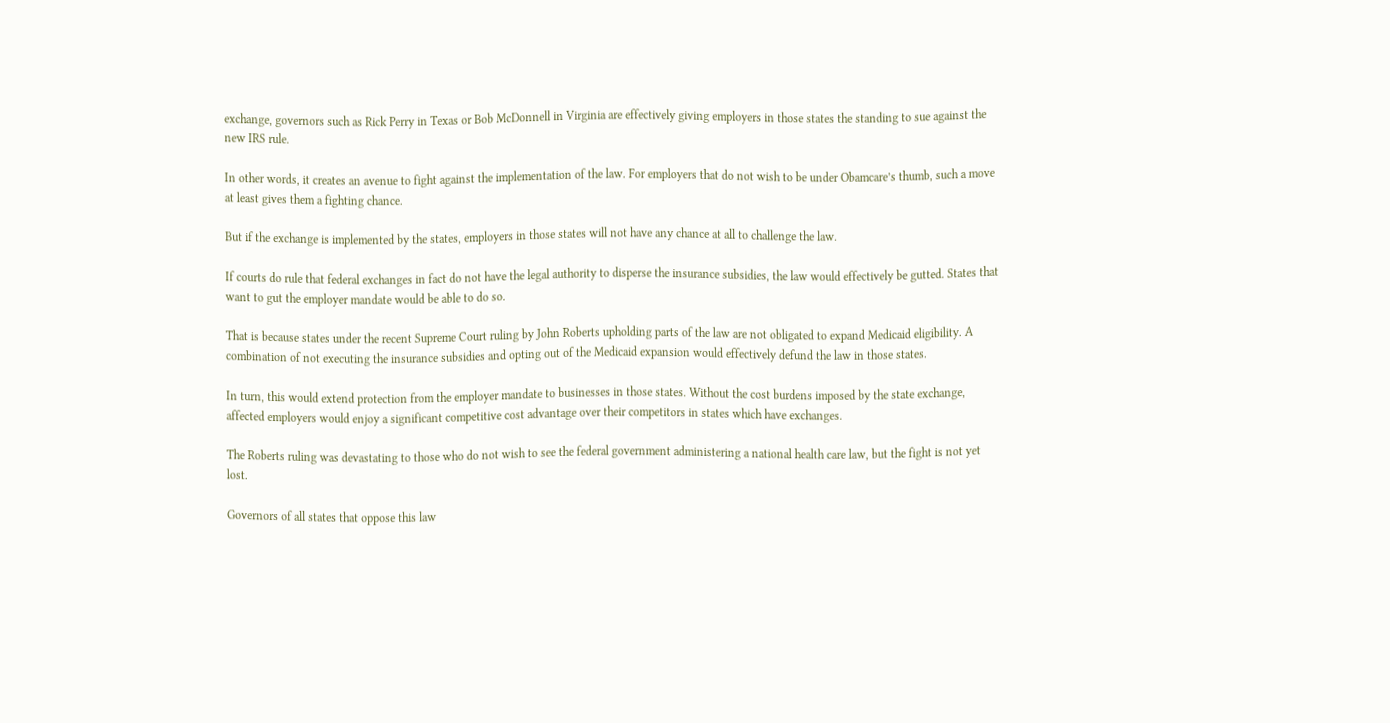exchange, governors such as Rick Perry in Texas or Bob McDonnell in Virginia are effectively giving employers in those states the standing to sue against the new IRS rule.

In other words, it creates an avenue to fight against the implementation of the law. For employers that do not wish to be under Obamcare’s thumb, such a move at least gives them a fighting chance.

But if the exchange is implemented by the states, employers in those states will not have any chance at all to challenge the law.

If courts do rule that federal exchanges in fact do not have the legal authority to disperse the insurance subsidies, the law would effectively be gutted. States that want to gut the employer mandate would be able to do so.

That is because states under the recent Supreme Court ruling by John Roberts upholding parts of the law are not obligated to expand Medicaid eligibility. A combination of not executing the insurance subsidies and opting out of the Medicaid expansion would effectively defund the law in those states.

In turn, this would extend protection from the employer mandate to businesses in those states. Without the cost burdens imposed by the state exchange, affected employers would enjoy a significant competitive cost advantage over their competitors in states which have exchanges.

The Roberts ruling was devastating to those who do not wish to see the federal government administering a national health care law, but the fight is not yet lost.

Governors of all states that oppose this law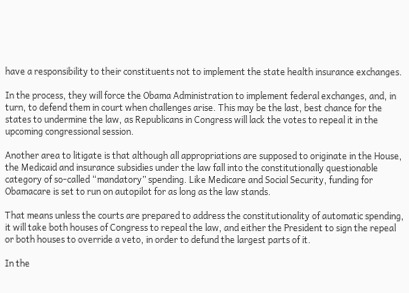have a responsibility to their constituents not to implement the state health insurance exchanges.

In the process, they will force the Obama Administration to implement federal exchanges, and, in turn, to defend them in court when challenges arise. This may be the last, best chance for the states to undermine the law, as Republicans in Congress will lack the votes to repeal it in the upcoming congressional session.

Another area to litigate is that although all appropriations are supposed to originate in the House, the Medicaid and insurance subsidies under the law fall into the constitutionally questionable category of so-called “mandatory” spending. Like Medicare and Social Security, funding for Obamacare is set to run on autopilot for as long as the law stands.

That means unless the courts are prepared to address the constitutionality of automatic spending, it will take both houses of Congress to repeal the law, and either the President to sign the repeal or both houses to override a veto, in order to defund the largest parts of it.

In the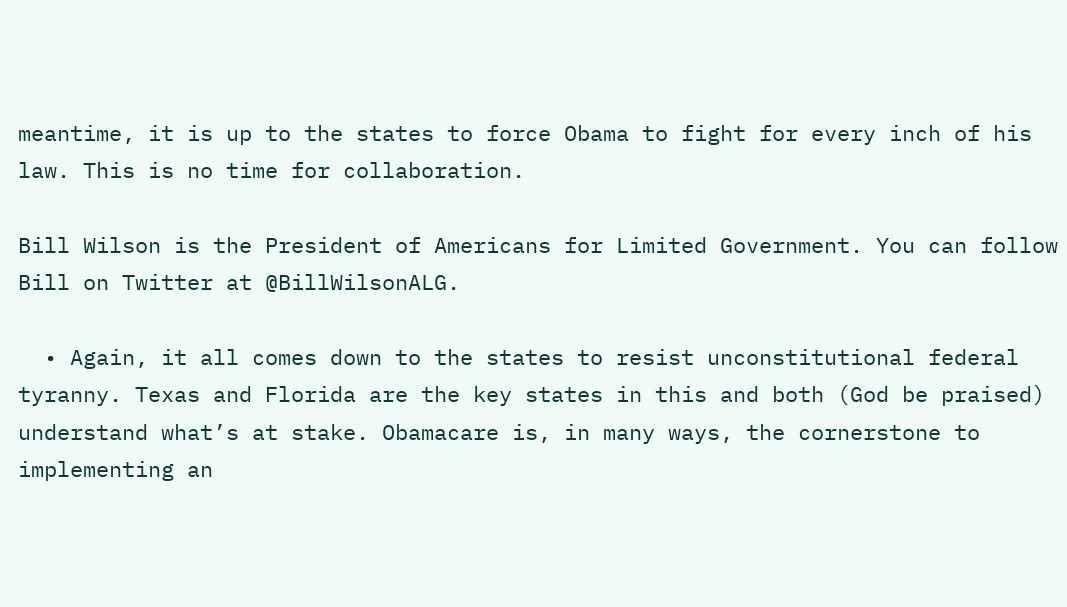meantime, it is up to the states to force Obama to fight for every inch of his law. This is no time for collaboration.

Bill Wilson is the President of Americans for Limited Government. You can follow Bill on Twitter at @BillWilsonALG.

  • Again, it all comes down to the states to resist unconstitutional federal tyranny. Texas and Florida are the key states in this and both (God be praised) understand what’s at stake. Obamacare is, in many ways, the cornerstone to implementing an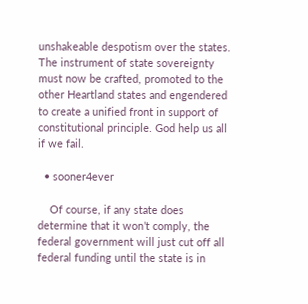unshakeable despotism over the states. The instrument of state sovereignty must now be crafted, promoted to the other Heartland states and engendered to create a unified front in support of constitutional principle. God help us all if we fail.

  • sooner4ever

    Of course, if any state does determine that it won’t comply, the federal government will just cut off all federal funding until the state is in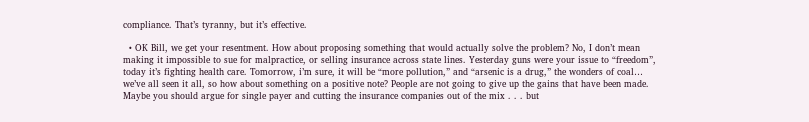compliance. That’s tyranny, but it’s effective.

  • OK Bill, we get your resentment. How about proposing something that would actually solve the problem? No, I don’t mean making it impossible to sue for malpractice, or selling insurance across state lines. Yesterday guns were your issue to “freedom”, today it’s fighting health care. Tomorrow, i’m sure, it will be “more pollution,” and “arsenic is a drug,” the wonders of coal… we’ve all seen it all, so how about something on a positive note? People are not going to give up the gains that have been made. Maybe you should argue for single payer and cutting the insurance companies out of the mix . . . but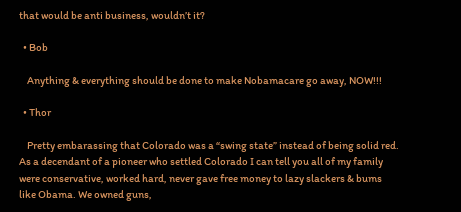that would be anti business, wouldn’t it?

  • Bob

    Anything & everything should be done to make Nobamacare go away, NOW!!!

  • Thor

    Pretty embarassing that Colorado was a “swing state” instead of being solid red. As a decendant of a pioneer who settled Colorado I can tell you all of my family were conservative, worked hard, never gave free money to lazy slackers & bums like Obama. We owned guns,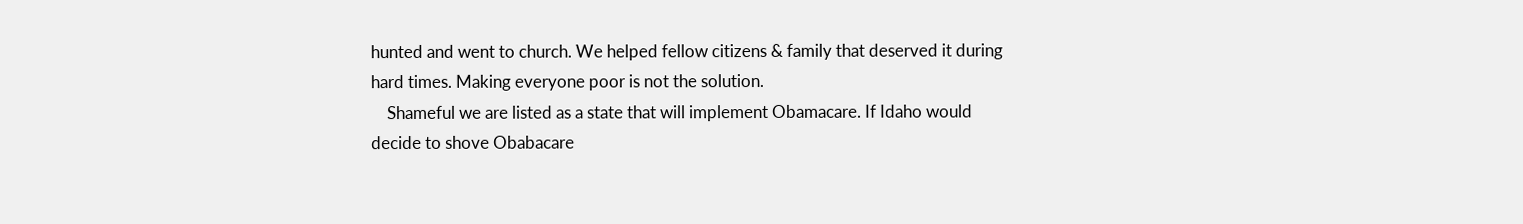hunted and went to church. We helped fellow citizens & family that deserved it during hard times. Making everyone poor is not the solution.
    Shameful we are listed as a state that will implement Obamacare. If Idaho would decide to shove Obabacare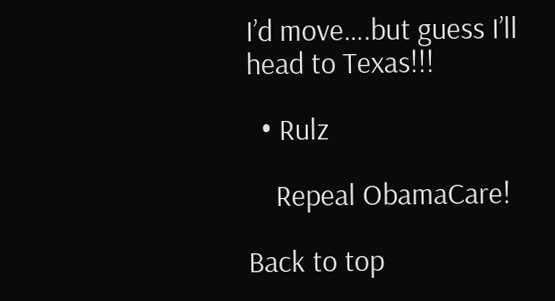I’d move….but guess I’ll head to Texas!!!

  • Rulz

    Repeal ObamaCare!

Back to top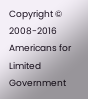Copyright © 2008-2016 Americans for Limited Government